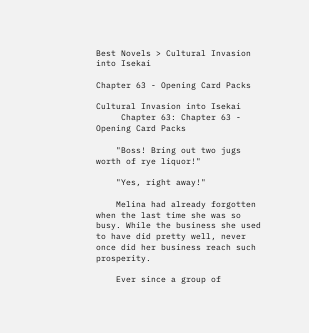Best Novels > Cultural Invasion into Isekai

Chapter 63 - Opening Card Packs

Cultural Invasion into Isekai
     Chapter 63: Chapter 63 - Opening Card Packs

    "Boss! Bring out two jugs worth of rye liquor!"

    "Yes, right away!"

    Melina had already forgotten when the last time she was so busy. While the business she used to have did pretty well, never once did her business reach such prosperity.

    Ever since a group of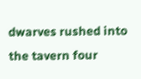dwarves rushed into the tavern four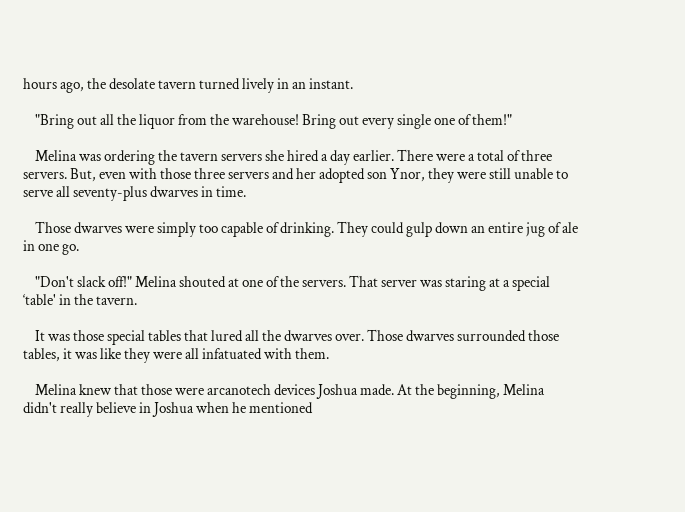hours ago, the desolate tavern turned lively in an instant.

    "Bring out all the liquor from the warehouse! Bring out every single one of them!"

    Melina was ordering the tavern servers she hired a day earlier. There were a total of three servers. But, even with those three servers and her adopted son Ynor, they were still unable to serve all seventy-plus dwarves in time.

    Those dwarves were simply too capable of drinking. They could gulp down an entire jug of ale in one go.

    "Don't slack off!" Melina shouted at one of the servers. That server was staring at a special ‘table' in the tavern.

    It was those special tables that lured all the dwarves over. Those dwarves surrounded those tables, it was like they were all infatuated with them.

    Melina knew that those were arcanotech devices Joshua made. At the beginning, Melina didn't really believe in Joshua when he mentioned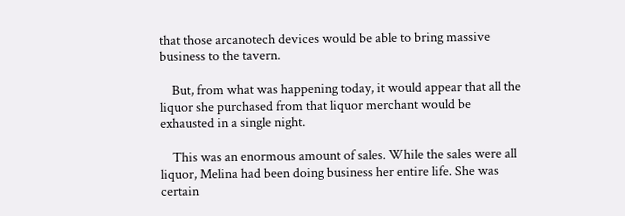that those arcanotech devices would be able to bring massive business to the tavern.

    But, from what was happening today, it would appear that all the liquor she purchased from that liquor merchant would be exhausted in a single night.

    This was an enormous amount of sales. While the sales were all liquor, Melina had been doing business her entire life. She was certain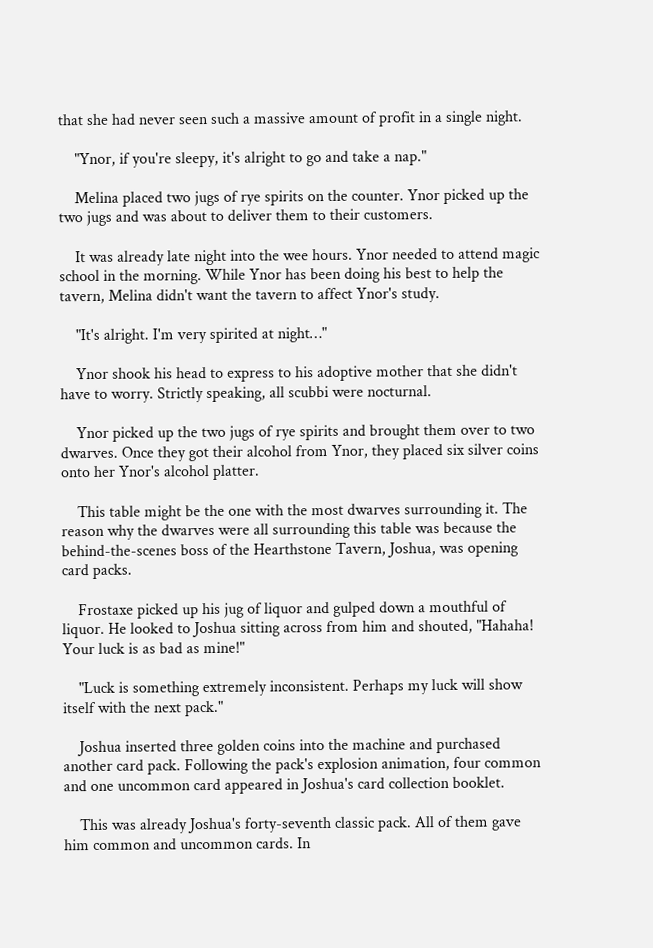that she had never seen such a massive amount of profit in a single night.

    "Ynor, if you're sleepy, it's alright to go and take a nap."

    Melina placed two jugs of rye spirits on the counter. Ynor picked up the two jugs and was about to deliver them to their customers.

    It was already late night into the wee hours. Ynor needed to attend magic school in the morning. While Ynor has been doing his best to help the tavern, Melina didn't want the tavern to affect Ynor's study.

    "It's alright. I'm very spirited at night…"

    Ynor shook his head to express to his adoptive mother that she didn't have to worry. Strictly speaking, all scubbi were nocturnal.

    Ynor picked up the two jugs of rye spirits and brought them over to two dwarves. Once they got their alcohol from Ynor, they placed six silver coins onto her Ynor's alcohol platter.

    This table might be the one with the most dwarves surrounding it. The reason why the dwarves were all surrounding this table was because the behind-the-scenes boss of the Hearthstone Tavern, Joshua, was opening card packs.

    Frostaxe picked up his jug of liquor and gulped down a mouthful of liquor. He looked to Joshua sitting across from him and shouted, "Hahaha! Your luck is as bad as mine!"

    "Luck is something extremely inconsistent. Perhaps my luck will show itself with the next pack."

    Joshua inserted three golden coins into the machine and purchased another card pack. Following the pack's explosion animation, four common and one uncommon card appeared in Joshua's card collection booklet.

    This was already Joshua's forty-seventh classic pack. All of them gave him common and uncommon cards. In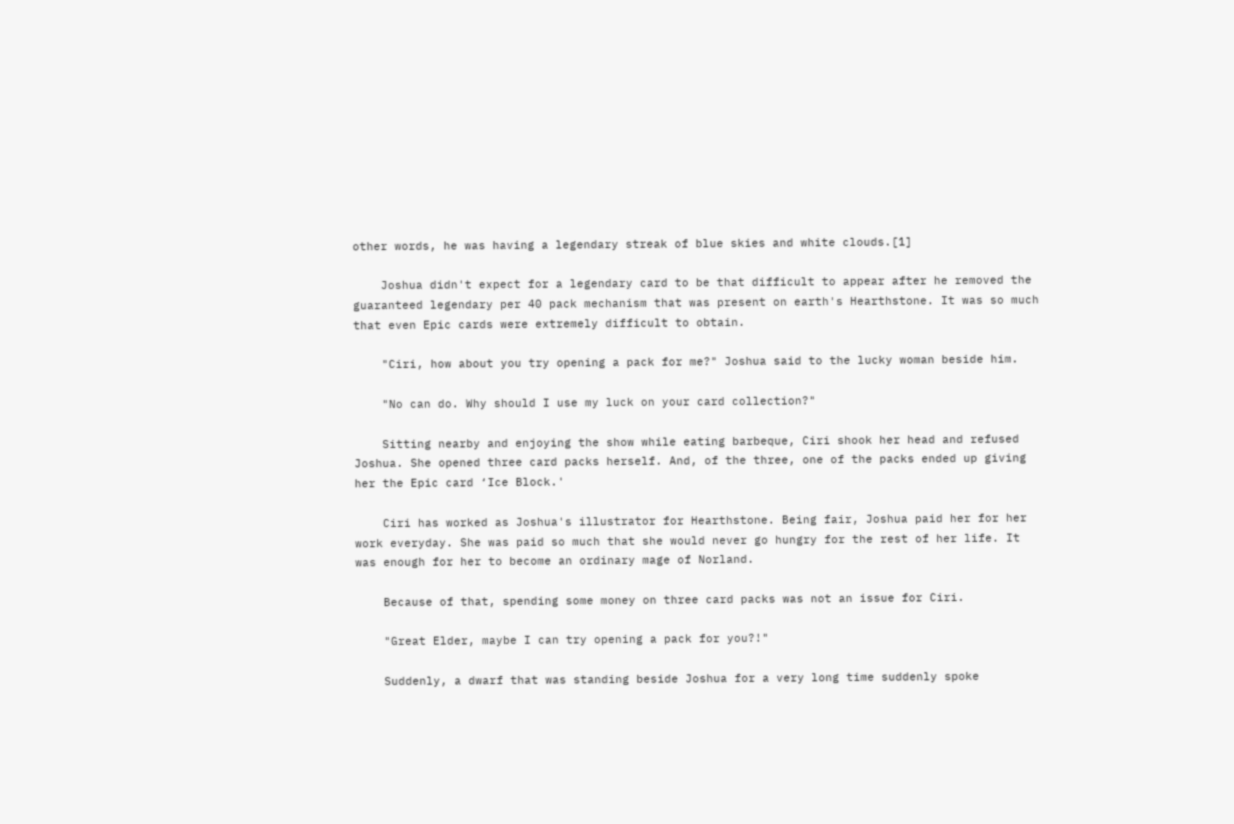other words, he was having a legendary streak of blue skies and white clouds.[1]

    Joshua didn't expect for a legendary card to be that difficult to appear after he removed the guaranteed legendary per 40 pack mechanism that was present on earth's Hearthstone. It was so much that even Epic cards were extremely difficult to obtain.

    "Ciri, how about you try opening a pack for me?" Joshua said to the lucky woman beside him.

    "No can do. Why should I use my luck on your card collection?"

    Sitting nearby and enjoying the show while eating barbeque, Ciri shook her head and refused Joshua. She opened three card packs herself. And, of the three, one of the packs ended up giving her the Epic card ‘Ice Block.'

    Ciri has worked as Joshua's illustrator for Hearthstone. Being fair, Joshua paid her for her work everyday. She was paid so much that she would never go hungry for the rest of her life. It was enough for her to become an ordinary mage of Norland.

    Because of that, spending some money on three card packs was not an issue for Ciri.

    "Great Elder, maybe I can try opening a pack for you?!"

    Suddenly, a dwarf that was standing beside Joshua for a very long time suddenly spoke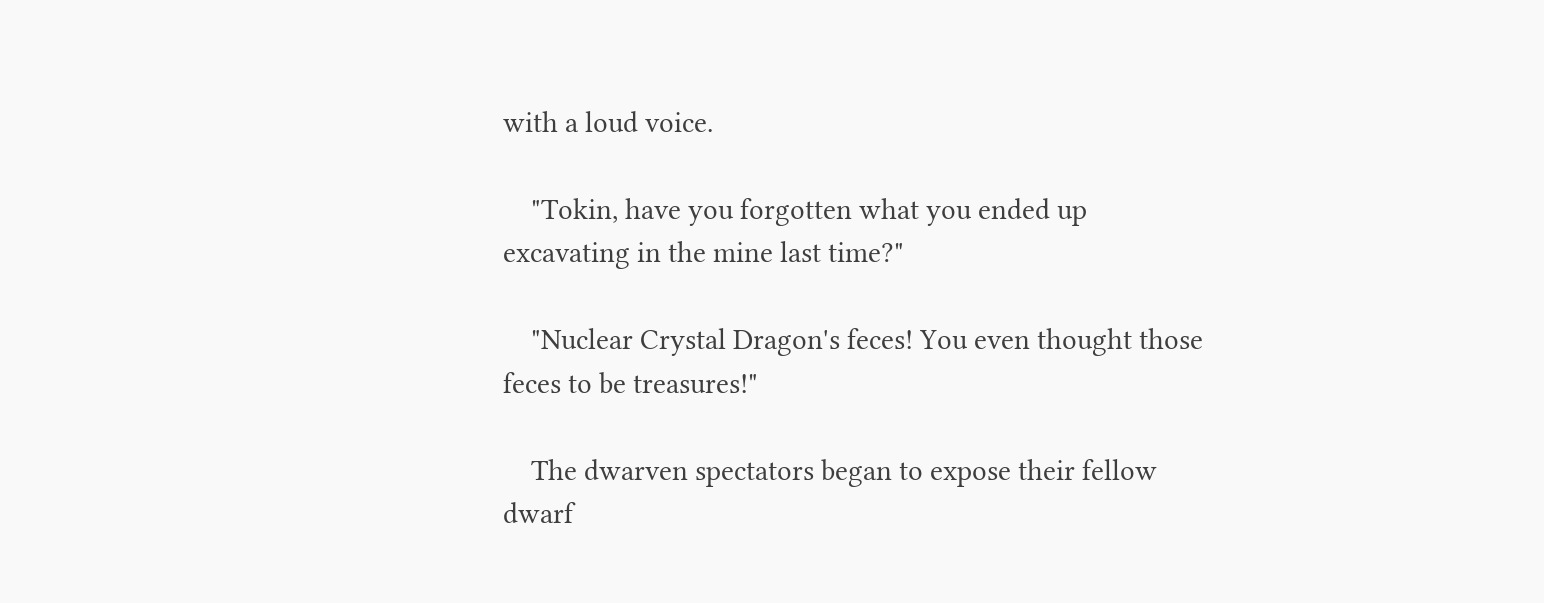with a loud voice.

    "Tokin, have you forgotten what you ended up excavating in the mine last time?"

    "Nuclear Crystal Dragon's feces! You even thought those feces to be treasures!"

    The dwarven spectators began to expose their fellow dwarf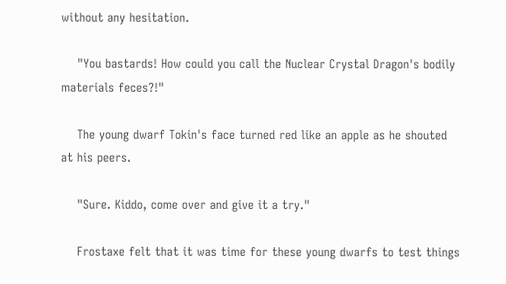without any hesitation.

    "You bastards! How could you call the Nuclear Crystal Dragon's bodily materials feces?!"

    The young dwarf Tokin's face turned red like an apple as he shouted at his peers.

    "Sure. Kiddo, come over and give it a try."

    Frostaxe felt that it was time for these young dwarfs to test things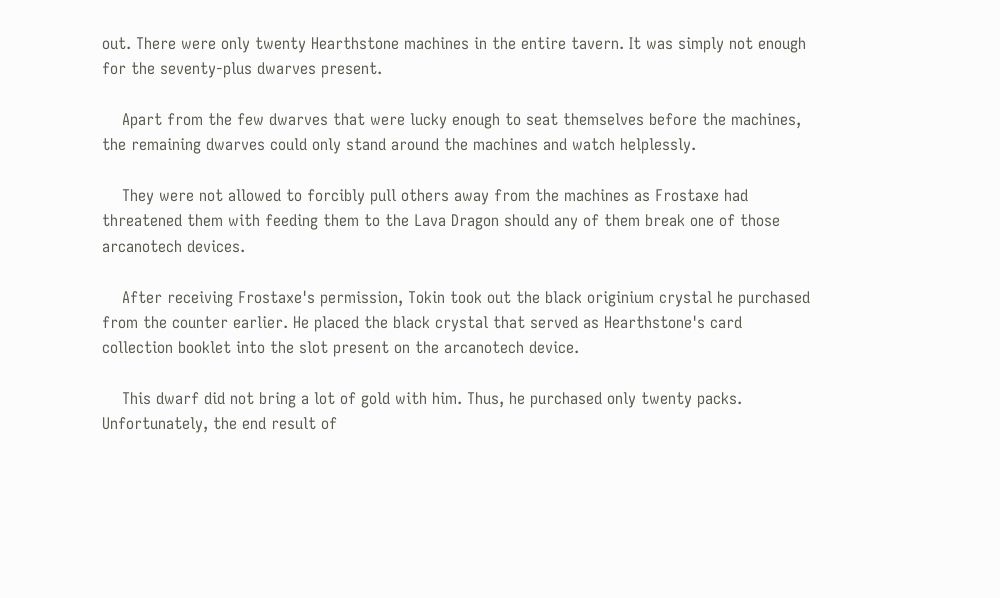out. There were only twenty Hearthstone machines in the entire tavern. It was simply not enough for the seventy-plus dwarves present.

    Apart from the few dwarves that were lucky enough to seat themselves before the machines, the remaining dwarves could only stand around the machines and watch helplessly.

    They were not allowed to forcibly pull others away from the machines as Frostaxe had threatened them with feeding them to the Lava Dragon should any of them break one of those arcanotech devices.

    After receiving Frostaxe's permission, Tokin took out the black originium crystal he purchased from the counter earlier. He placed the black crystal that served as Hearthstone's card collection booklet into the slot present on the arcanotech device.

    This dwarf did not bring a lot of gold with him. Thus, he purchased only twenty packs. Unfortunately, the end result of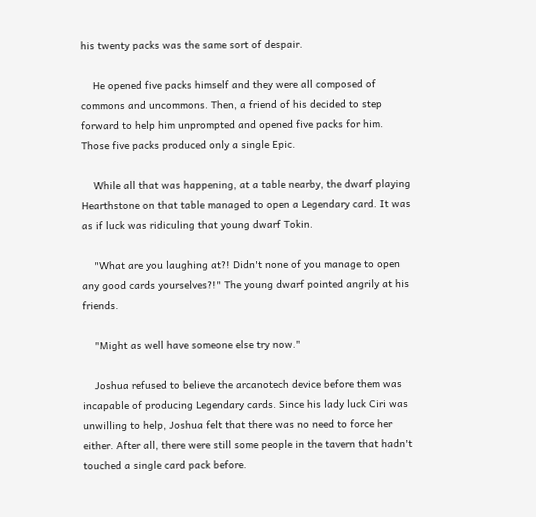his twenty packs was the same sort of despair.

    He opened five packs himself and they were all composed of commons and uncommons. Then, a friend of his decided to step forward to help him unprompted and opened five packs for him. Those five packs produced only a single Epic.

    While all that was happening, at a table nearby, the dwarf playing Hearthstone on that table managed to open a Legendary card. It was as if luck was ridiculing that young dwarf Tokin.

    "What are you laughing at?! Didn't none of you manage to open any good cards yourselves?!" The young dwarf pointed angrily at his friends.

    "Might as well have someone else try now."

    Joshua refused to believe the arcanotech device before them was incapable of producing Legendary cards. Since his lady luck Ciri was unwilling to help, Joshua felt that there was no need to force her either. After all, there were still some people in the tavern that hadn't touched a single card pack before.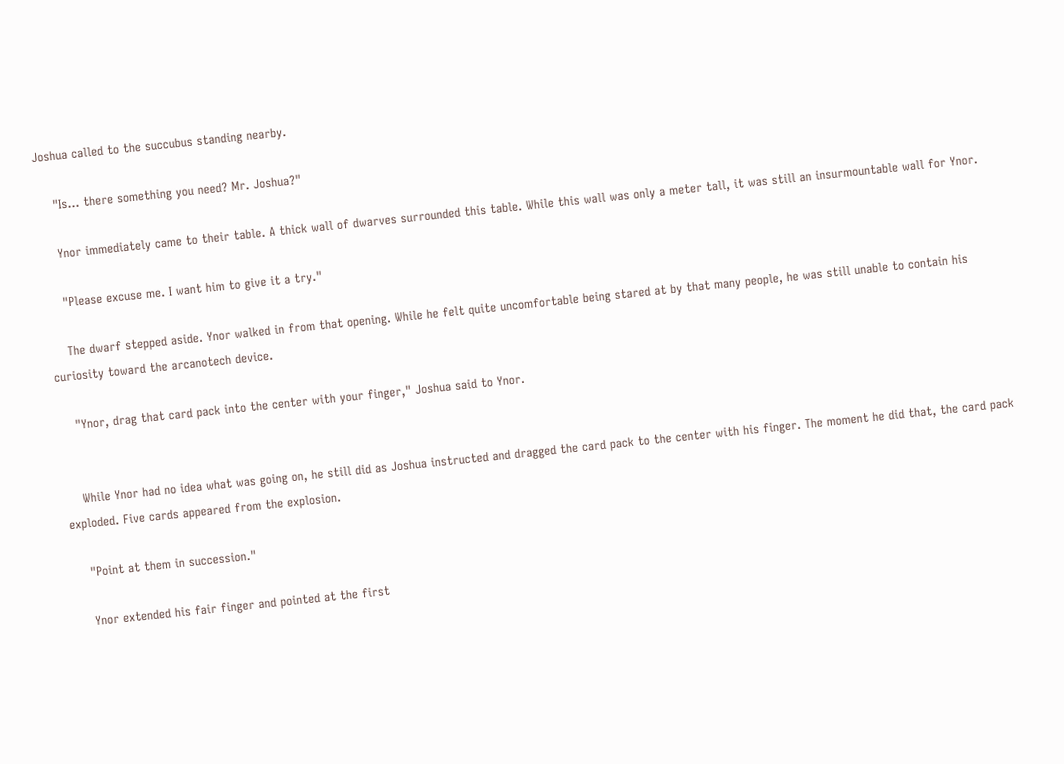Joshua called to the succubus standing nearby.

    "Is… there something you need? Mr. Joshua?"

    Ynor immediately came to their table. A thick wall of dwarves surrounded this table. While this wall was only a meter tall, it was still an insurmountable wall for Ynor.

    "Please excuse me. I want him to give it a try."

    The dwarf stepped aside. Ynor walked in from that opening. While he felt quite uncomfortable being stared at by that many people, he was still unable to contain his curiosity toward the arcanotech device.

    "Ynor, drag that card pack into the center with your finger," Joshua said to Ynor.


    While Ynor had no idea what was going on, he still did as Joshua instructed and dragged the card pack to the center with his finger. The moment he did that, the card pack exploded. Five cards appeared from the explosion.

    "Point at them in succession."

    Ynor extended his fair finger and pointed at the first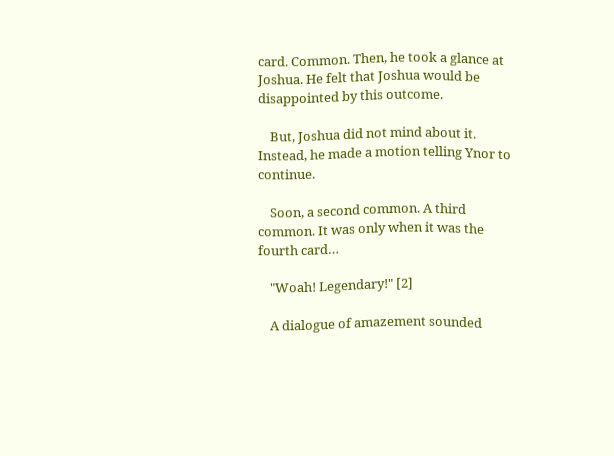card. Common. Then, he took a glance at Joshua. He felt that Joshua would be disappointed by this outcome.

    But, Joshua did not mind about it. Instead, he made a motion telling Ynor to continue.

    Soon, a second common. A third common. It was only when it was the fourth card…

    "Woah! Legendary!" [2]

    A dialogue of amazement sounded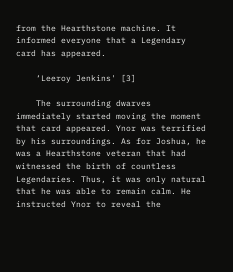from the Hearthstone machine. It informed everyone that a Legendary card has appeared.

    ‘Leeroy Jenkins' [3]

    The surrounding dwarves immediately started moving the moment that card appeared. Ynor was terrified by his surroundings. As for Joshua, he was a Hearthstone veteran that had witnessed the birth of countless Legendaries. Thus, it was only natural that he was able to remain calm. He instructed Ynor to reveal the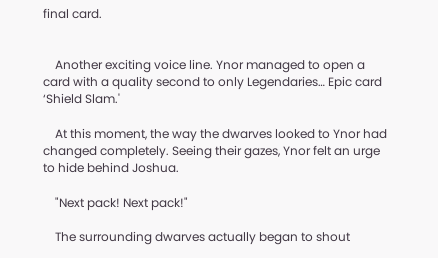final card.


    Another exciting voice line. Ynor managed to open a card with a quality second to only Legendaries… Epic card ‘Shield Slam.'

    At this moment, the way the dwarves looked to Ynor had changed completely. Seeing their gazes, Ynor felt an urge to hide behind Joshua.

    "Next pack! Next pack!"

    The surrounding dwarves actually began to shout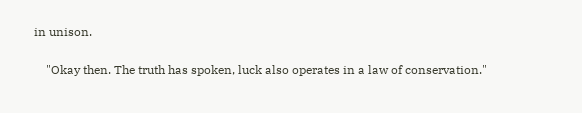in unison.

    "Okay then. The truth has spoken, luck also operates in a law of conservation."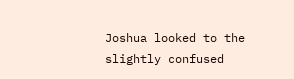Joshua looked to the slightly confused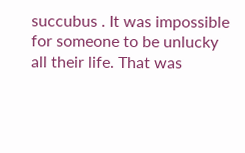succubus . It was impossible for someone to be unlucky all their life. That was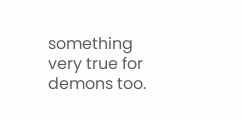something very true for demons too.